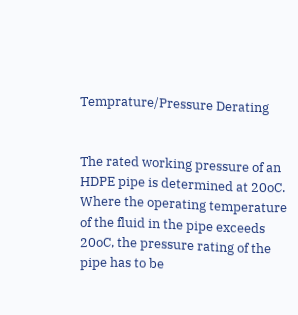Temprature/Pressure Derating


The rated working pressure of an HDPE pipe is determined at 20oC. Where the operating temperature of the fluid in the pipe exceeds 20oC, the pressure rating of the pipe has to be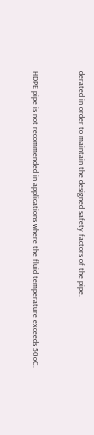derated in order to maintain the designed safety factors of the pipe.


HDPE pipe is not recommended in applications where the fluid temperature exceeds 50oC.